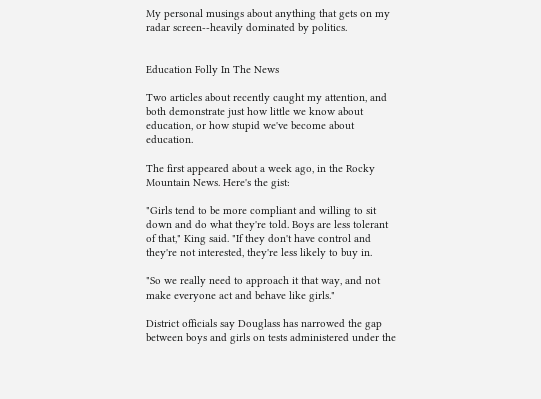My personal musings about anything that gets on my radar screen--heavily dominated by politics.


Education Folly In The News

Two articles about recently caught my attention, and both demonstrate just how little we know about education, or how stupid we've become about education.

The first appeared about a week ago, in the Rocky Mountain News. Here's the gist:

"Girls tend to be more compliant and willing to sit down and do what they're told. Boys are less tolerant of that," King said. "If they don't have control and they're not interested, they're less likely to buy in.

"So we really need to approach it that way, and not make everyone act and behave like girls."

District officials say Douglass has narrowed the gap between boys and girls on tests administered under the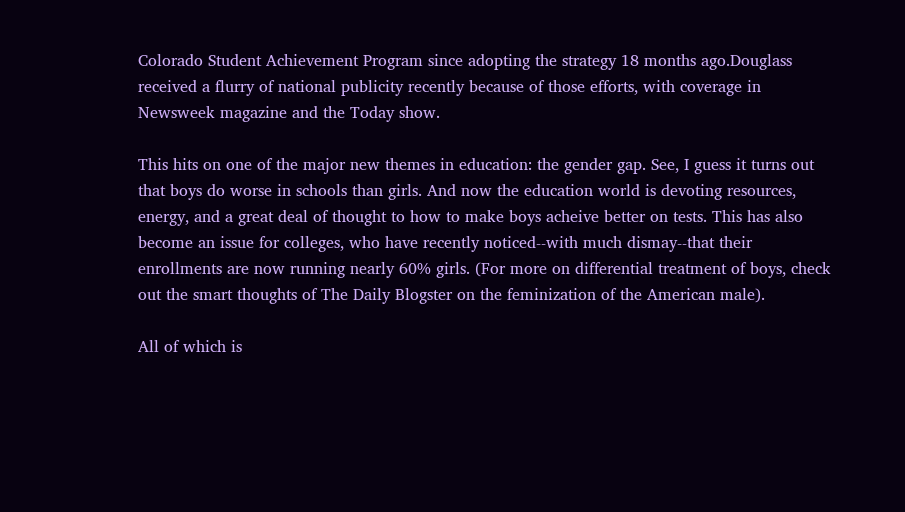Colorado Student Achievement Program since adopting the strategy 18 months ago.Douglass received a flurry of national publicity recently because of those efforts, with coverage in Newsweek magazine and the Today show.

This hits on one of the major new themes in education: the gender gap. See, I guess it turns out that boys do worse in schools than girls. And now the education world is devoting resources, energy, and a great deal of thought to how to make boys acheive better on tests. This has also become an issue for colleges, who have recently noticed--with much dismay--that their enrollments are now running nearly 60% girls. (For more on differential treatment of boys, check out the smart thoughts of The Daily Blogster on the feminization of the American male).

All of which is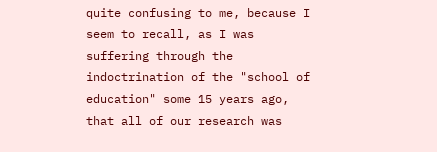quite confusing to me, because I seem to recall, as I was suffering through the indoctrination of the "school of education" some 15 years ago, that all of our research was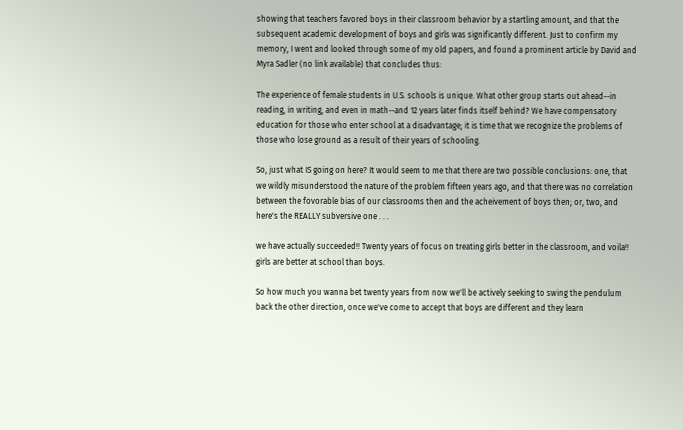showing that teachers favored boys in their classroom behavior by a startling amount, and that the subsequent academic development of boys and girls was significantly different. Just to confirm my memory, I went and looked through some of my old papers, and found a prominent article by David and Myra Sadler (no link available) that concludes thus:

The experience of female students in U.S. schools is unique. What other group starts out ahead--in reading, in writing, and even in math--and 12 years later finds itself behind? We have compensatory education for those who enter school at a disadvantage; it is time that we recognize the problems of those who lose ground as a result of their years of schooling.

So, just what IS going on here? It would seem to me that there are two possible conclusions: one, that we wildly misunderstood the nature of the problem fifteen years ago, and that there was no correlation between the fovorable bias of our classrooms then and the acheivement of boys then; or, two, and here's the REALLY subversive one . . .

we have actually succeeded!! Twenty years of focus on treating girls better in the classroom, and voila!! girls are better at school than boys.

So how much you wanna bet twenty years from now we'll be actively seeking to swing the pendulum back the other direction, once we've come to accept that boys are different and they learn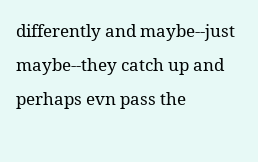differently and maybe--just maybe--they catch up and perhaps evn pass the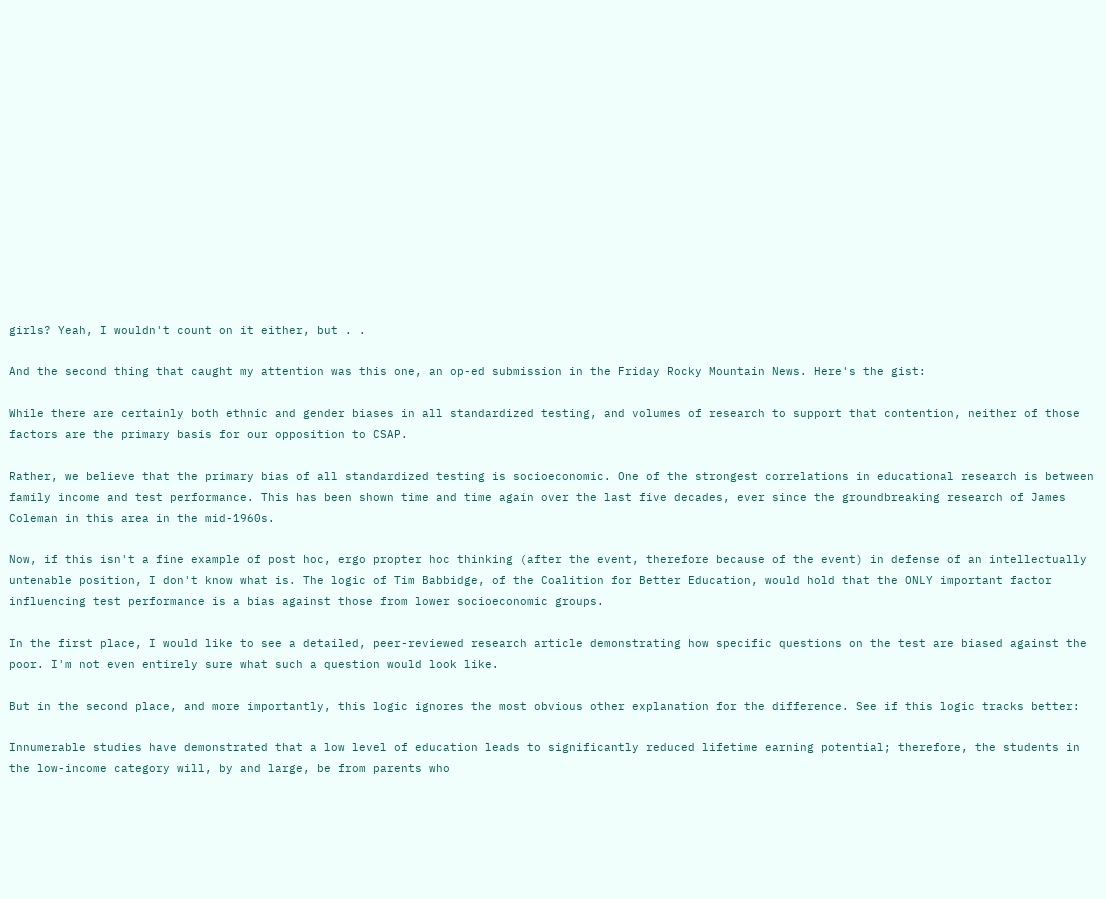girls? Yeah, I wouldn't count on it either, but . .

And the second thing that caught my attention was this one, an op-ed submission in the Friday Rocky Mountain News. Here's the gist:

While there are certainly both ethnic and gender biases in all standardized testing, and volumes of research to support that contention, neither of those factors are the primary basis for our opposition to CSAP.

Rather, we believe that the primary bias of all standardized testing is socioeconomic. One of the strongest correlations in educational research is between family income and test performance. This has been shown time and time again over the last five decades, ever since the groundbreaking research of James Coleman in this area in the mid-1960s.

Now, if this isn't a fine example of post hoc, ergo propter hoc thinking (after the event, therefore because of the event) in defense of an intellectually untenable position, I don't know what is. The logic of Tim Babbidge, of the Coalition for Better Education, would hold that the ONLY important factor influencing test performance is a bias against those from lower socioeconomic groups.

In the first place, I would like to see a detailed, peer-reviewed research article demonstrating how specific questions on the test are biased against the poor. I'm not even entirely sure what such a question would look like.

But in the second place, and more importantly, this logic ignores the most obvious other explanation for the difference. See if this logic tracks better:

Innumerable studies have demonstrated that a low level of education leads to significantly reduced lifetime earning potential; therefore, the students in the low-income category will, by and large, be from parents who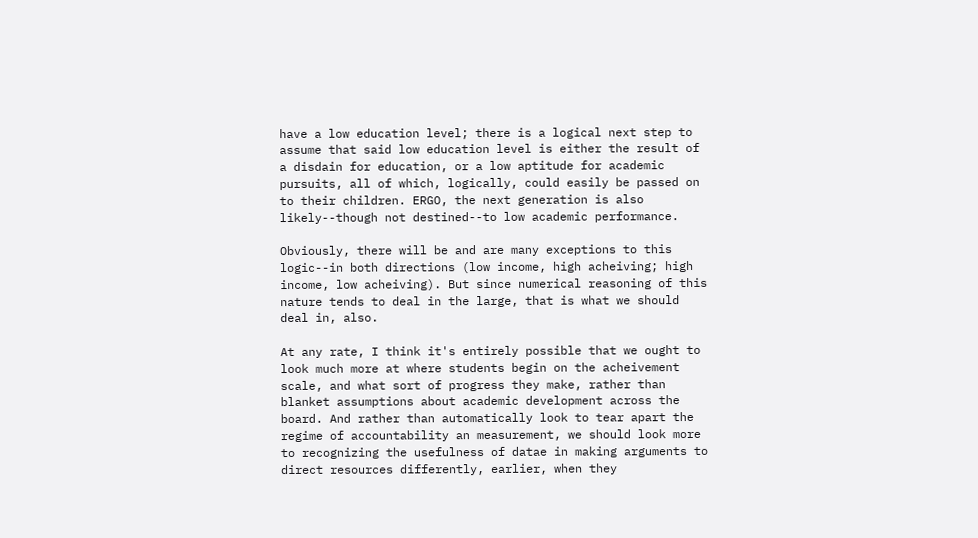have a low education level; there is a logical next step to assume that said low education level is either the result of a disdain for education, or a low aptitude for academic pursuits, all of which, logically, could easily be passed on to their children. ERGO, the next generation is also likely--though not destined--to low academic performance.

Obviously, there will be and are many exceptions to this logic--in both directions (low income, high acheiving; high income, low acheiving). But since numerical reasoning of this nature tends to deal in the large, that is what we should deal in, also.

At any rate, I think it's entirely possible that we ought to look much more at where students begin on the acheivement scale, and what sort of progress they make, rather than blanket assumptions about academic development across the board. And rather than automatically look to tear apart the regime of accountability an measurement, we should look more to recognizing the usefulness of datae in making arguments to direct resources differently, earlier, when they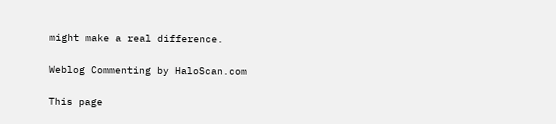might make a real difference.

Weblog Commenting by HaloScan.com

This page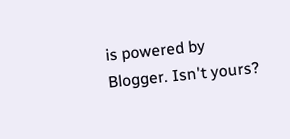is powered by Blogger. Isn't yours?